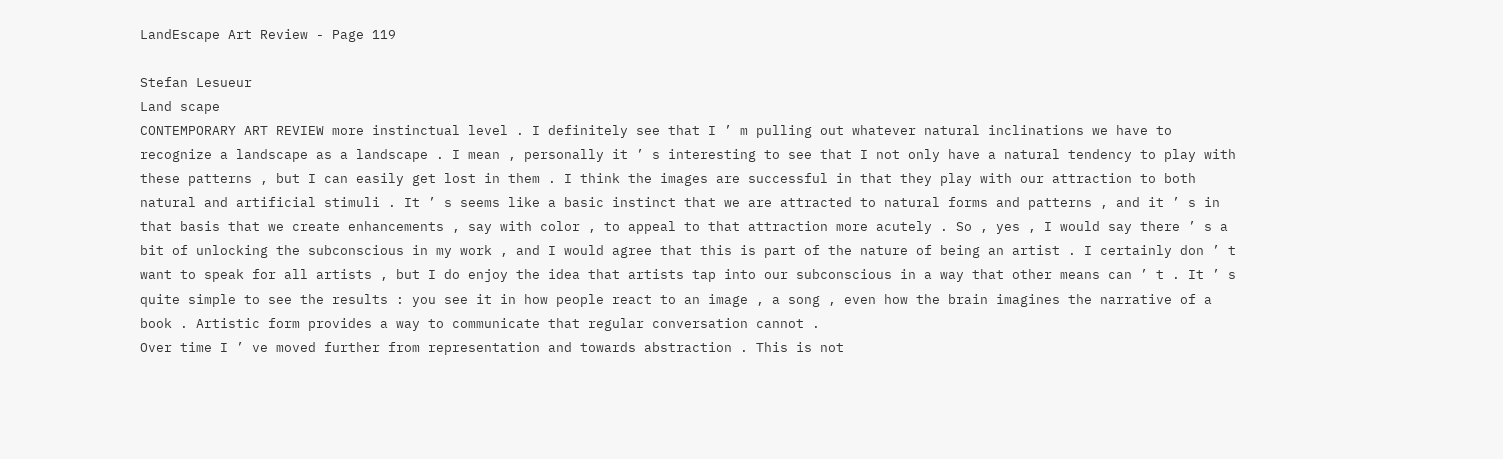LandEscape Art Review - Page 119

Stefan Lesueur
Land scape
CONTEMPORARY ART REVIEW more instinctual level . I definitely see that I ’ m pulling out whatever natural inclinations we have to recognize a landscape as a landscape . I mean , personally it ’ s interesting to see that I not only have a natural tendency to play with these patterns , but I can easily get lost in them . I think the images are successful in that they play with our attraction to both natural and artificial stimuli . It ’ s seems like a basic instinct that we are attracted to natural forms and patterns , and it ’ s in that basis that we create enhancements , say with color , to appeal to that attraction more acutely . So , yes , I would say there ’ s a bit of unlocking the subconscious in my work , and I would agree that this is part of the nature of being an artist . I certainly don ’ t want to speak for all artists , but I do enjoy the idea that artists tap into our subconscious in a way that other means can ’ t . It ’ s quite simple to see the results : you see it in how people react to an image , a song , even how the brain imagines the narrative of a book . Artistic form provides a way to communicate that regular conversation cannot .
Over time I ’ ve moved further from representation and towards abstraction . This is not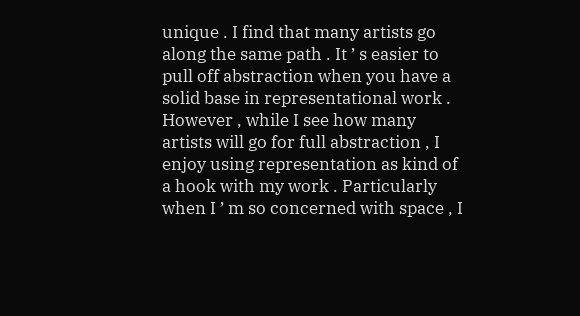unique . I find that many artists go along the same path . It ’ s easier to pull off abstraction when you have a solid base in representational work . However , while I see how many artists will go for full abstraction , I enjoy using representation as kind of a hook with my work . Particularly when I ’ m so concerned with space , I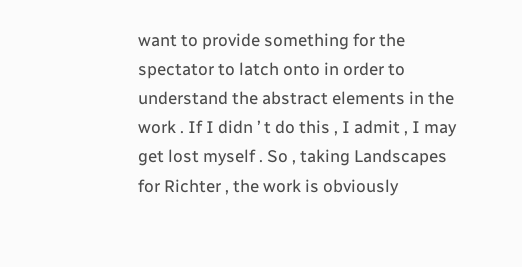want to provide something for the spectator to latch onto in order to understand the abstract elements in the work . If I didn ’ t do this , I admit , I may get lost myself . So , taking Landscapes for Richter , the work is obviously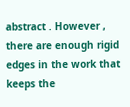abstract . However , there are enough rigid edges in the work that keeps the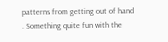patterns from getting out of hand . Something quite fun with the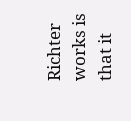Richter works is that it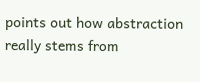points out how abstraction really stems from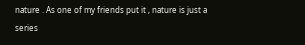nature . As one of my friends put it , nature is just a series